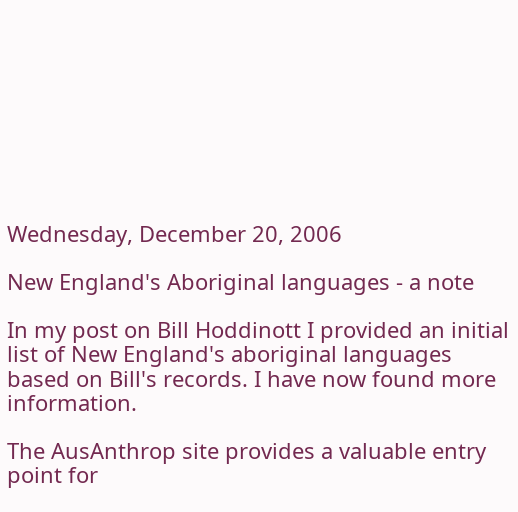Wednesday, December 20, 2006

New England's Aboriginal languages - a note

In my post on Bill Hoddinott I provided an initial list of New England's aboriginal languages based on Bill's records. I have now found more information.

The AusAnthrop site provides a valuable entry point for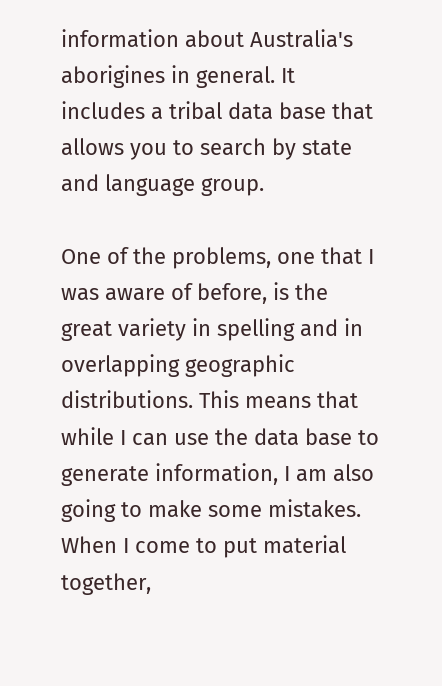information about Australia's aborigines in general. It includes a tribal data base that allows you to search by state and language group.

One of the problems, one that I was aware of before, is the great variety in spelling and in overlapping geographic distributions. This means that while I can use the data base to generate information, I am also going to make some mistakes. When I come to put material together,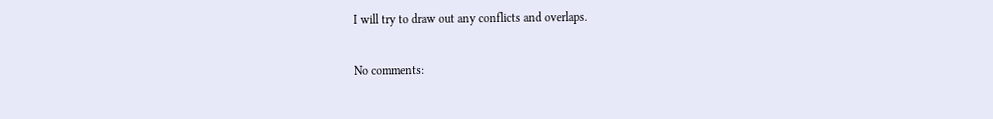I will try to draw out any conflicts and overlaps.

No comments: